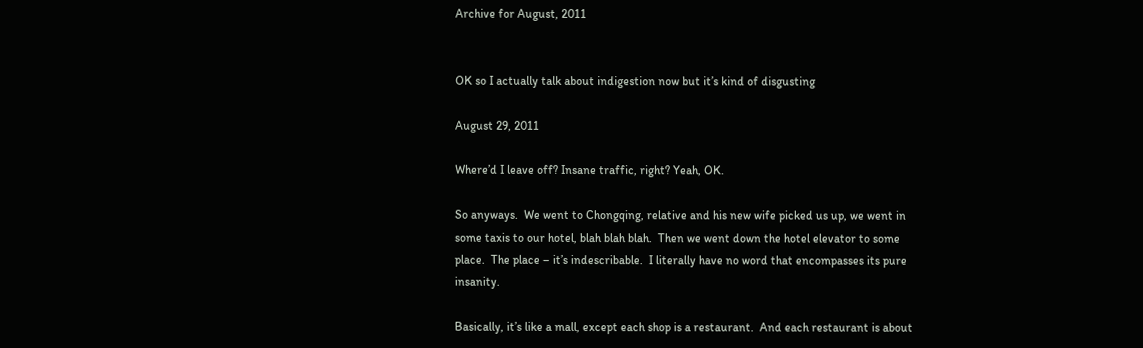Archive for August, 2011


OK so I actually talk about indigestion now but it’s kind of disgusting

August 29, 2011

Where’d I leave off? Insane traffic, right? Yeah, OK.

So anyways.  We went to Chongqing, relative and his new wife picked us up, we went in some taxis to our hotel, blah blah blah.  Then we went down the hotel elevator to some place.  The place – it’s indescribable.  I literally have no word that encompasses its pure insanity.

Basically, it’s like a mall, except each shop is a restaurant.  And each restaurant is about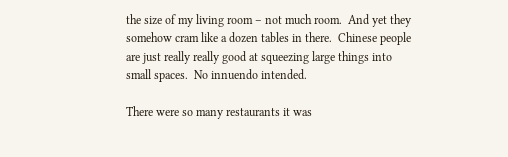the size of my living room – not much room.  And yet they somehow cram like a dozen tables in there.  Chinese people are just really really good at squeezing large things into small spaces.  No innuendo intended.

There were so many restaurants it was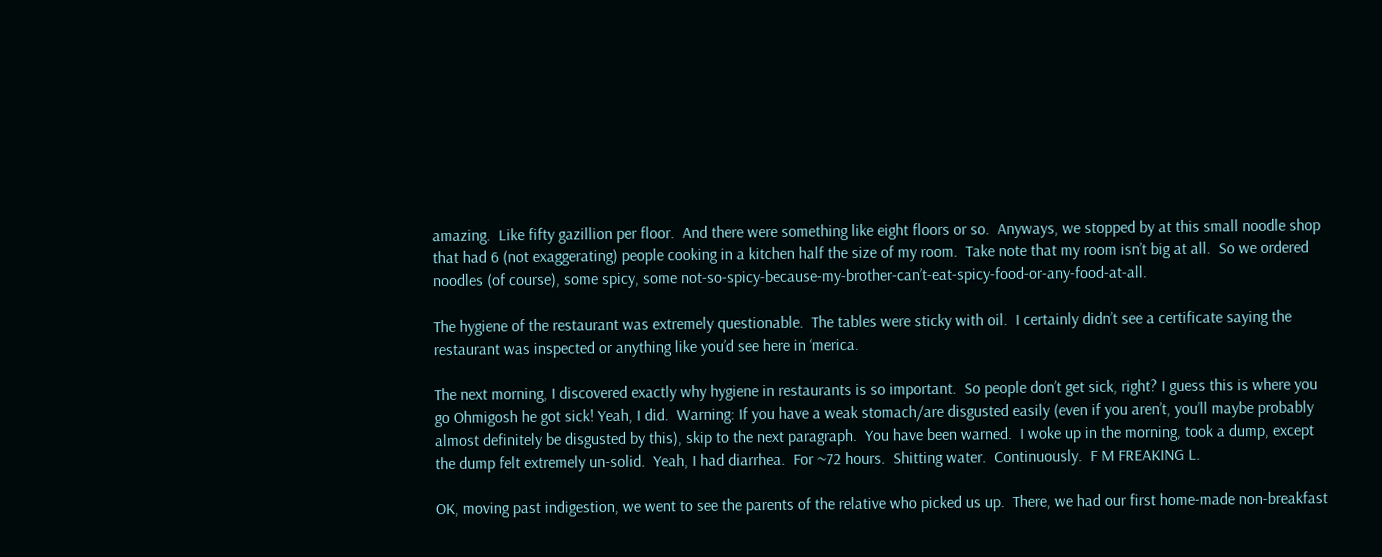amazing.  Like fifty gazillion per floor.  And there were something like eight floors or so.  Anyways, we stopped by at this small noodle shop that had 6 (not exaggerating) people cooking in a kitchen half the size of my room.  Take note that my room isn’t big at all.  So we ordered noodles (of course), some spicy, some not-so-spicy-because-my-brother-can’t-eat-spicy-food-or-any-food-at-all.

The hygiene of the restaurant was extremely questionable.  The tables were sticky with oil.  I certainly didn’t see a certificate saying the restaurant was inspected or anything like you’d see here in ‘merica.

The next morning, I discovered exactly why hygiene in restaurants is so important.  So people don’t get sick, right? I guess this is where you go Ohmigosh he got sick! Yeah, I did.  Warning: If you have a weak stomach/are disgusted easily (even if you aren’t, you’ll maybe probably almost definitely be disgusted by this), skip to the next paragraph.  You have been warned.  I woke up in the morning, took a dump, except the dump felt extremely un-solid.  Yeah, I had diarrhea.  For ~72 hours.  Shitting water.  Continuously.  F M FREAKING L.

OK, moving past indigestion, we went to see the parents of the relative who picked us up.  There, we had our first home-made non-breakfast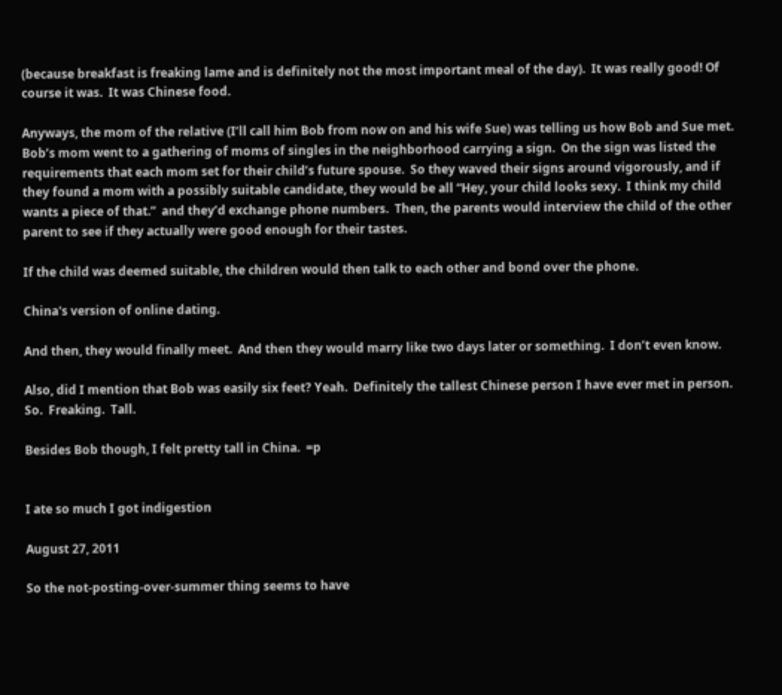(because breakfast is freaking lame and is definitely not the most important meal of the day).  It was really good! Of course it was.  It was Chinese food.

Anyways, the mom of the relative (I’ll call him Bob from now on and his wife Sue) was telling us how Bob and Sue met.  Bob’s mom went to a gathering of moms of singles in the neighborhood carrying a sign.  On the sign was listed the requirements that each mom set for their child’s future spouse.  So they waved their signs around vigorously, and if they found a mom with a possibly suitable candidate, they would be all “Hey, your child looks sexy.  I think my child wants a piece of that.”  and they’d exchange phone numbers.  Then, the parents would interview the child of the other parent to see if they actually were good enough for their tastes.

If the child was deemed suitable, the children would then talk to each other and bond over the phone.

China's version of online dating.

And then, they would finally meet.  And then they would marry like two days later or something.  I don’t even know.

Also, did I mention that Bob was easily six feet? Yeah.  Definitely the tallest Chinese person I have ever met in person.  So.  Freaking.  Tall.

Besides Bob though, I felt pretty tall in China.  =p


I ate so much I got indigestion

August 27, 2011

So the not-posting-over-summer thing seems to have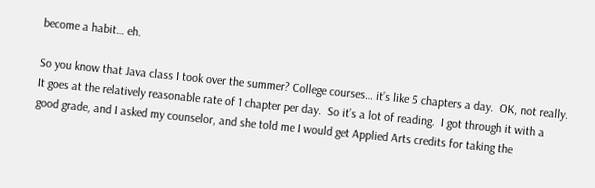become a habit… eh.

So you know that Java class I took over the summer? College courses… it’s like 5 chapters a day.  OK, not really.  It goes at the relatively reasonable rate of 1 chapter per day.  So it’s a lot of reading.  I got through it with a good grade, and I asked my counselor, and she told me I would get Applied Arts credits for taking the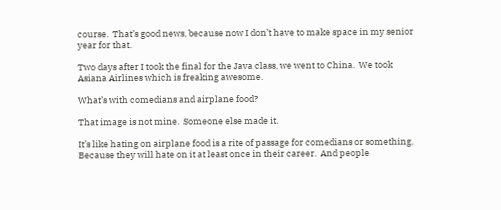course.  That’s good news, because now I don’t have to make space in my senior year for that.

Two days after I took the final for the Java class, we went to China.  We took Asiana Airlines which is freaking awesome.

What’s with comedians and airplane food?

That image is not mine.  Someone else made it.

It’s like hating on airplane food is a rite of passage for comedians or something.  Because they will hate on it at least once in their career.  And people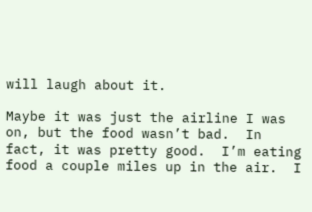will laugh about it.

Maybe it was just the airline I was on, but the food wasn’t bad.  In fact, it was pretty good.  I’m eating food a couple miles up in the air.  I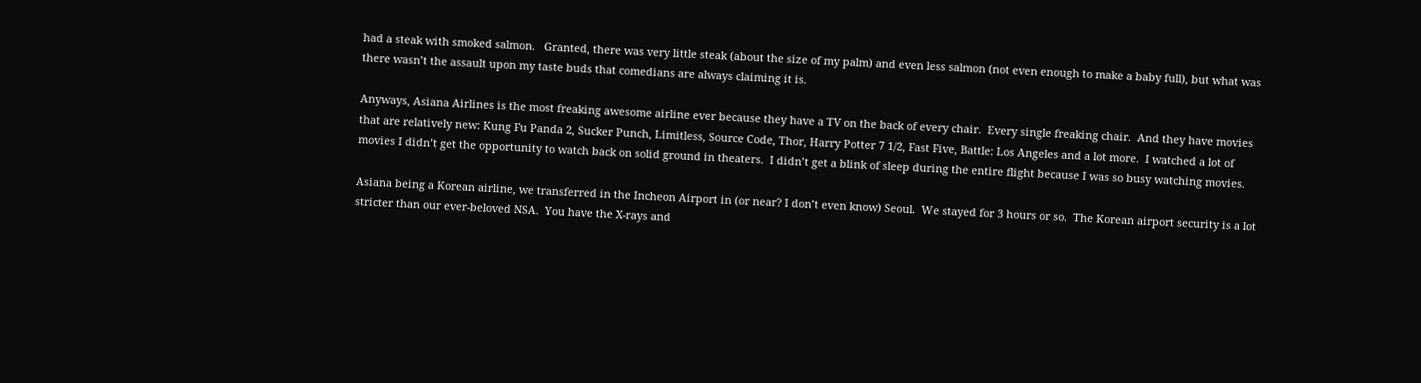had a steak with smoked salmon.   Granted, there was very little steak (about the size of my palm) and even less salmon (not even enough to make a baby full), but what was there wasn’t the assault upon my taste buds that comedians are always claiming it is.

Anyways, Asiana Airlines is the most freaking awesome airline ever because they have a TV on the back of every chair.  Every single freaking chair.  And they have movies that are relatively new: Kung Fu Panda 2, Sucker Punch, Limitless, Source Code, Thor, Harry Potter 7 1/2, Fast Five, Battle: Los Angeles and a lot more.  I watched a lot of movies I didn’t get the opportunity to watch back on solid ground in theaters.  I didn’t get a blink of sleep during the entire flight because I was so busy watching movies.

Asiana being a Korean airline, we transferred in the Incheon Airport in (or near? I don’t even know) Seoul.  We stayed for 3 hours or so.  The Korean airport security is a lot stricter than our ever-beloved NSA.  You have the X-rays and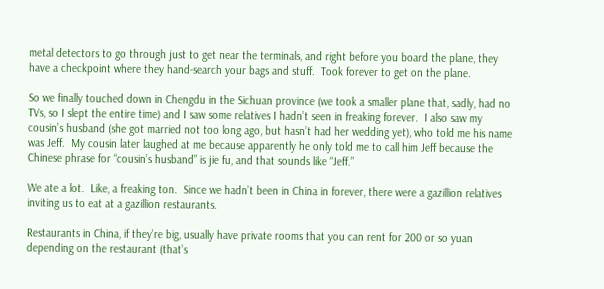metal detectors to go through just to get near the terminals, and right before you board the plane, they have a checkpoint where they hand-search your bags and stuff.  Took forever to get on the plane.

So we finally touched down in Chengdu in the Sichuan province (we took a smaller plane that, sadly, had no TVs, so I slept the entire time) and I saw some relatives I hadn’t seen in freaking forever.  I also saw my cousin’s husband (she got married not too long ago, but hasn’t had her wedding yet), who told me his name was Jeff.  My cousin later laughed at me because apparently he only told me to call him Jeff because the Chinese phrase for “cousin’s husband” is jie fu, and that sounds like “Jeff.”

We ate a lot.  Like, a freaking ton.  Since we hadn’t been in China in forever, there were a gazillion relatives inviting us to eat at a gazillion restaurants.

Restaurants in China, if they’re big, usually have private rooms that you can rent for 200 or so yuan depending on the restaurant (that’s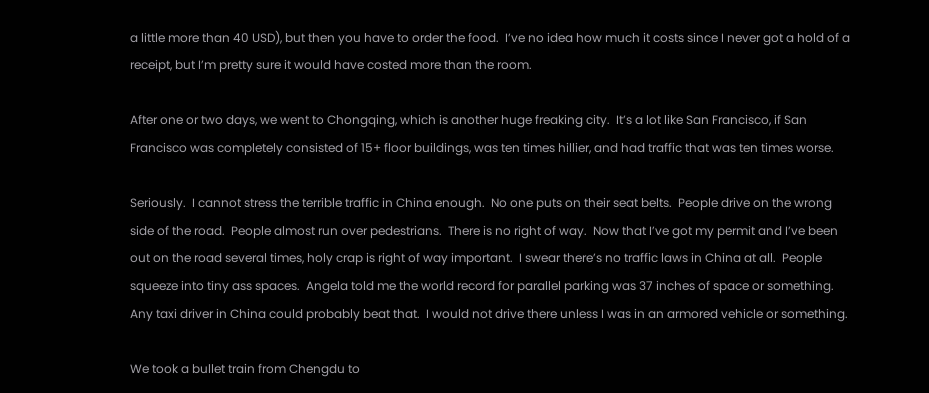a little more than 40 USD), but then you have to order the food.  I’ve no idea how much it costs since I never got a hold of a receipt, but I’m pretty sure it would have costed more than the room.

After one or two days, we went to Chongqing, which is another huge freaking city.  It’s a lot like San Francisco, if San Francisco was completely consisted of 15+ floor buildings, was ten times hillier, and had traffic that was ten times worse.

Seriously.  I cannot stress the terrible traffic in China enough.  No one puts on their seat belts.  People drive on the wrong side of the road.  People almost run over pedestrians.  There is no right of way.  Now that I’ve got my permit and I’ve been out on the road several times, holy crap is right of way important.  I swear there’s no traffic laws in China at all.  People squeeze into tiny ass spaces.  Angela told me the world record for parallel parking was 37 inches of space or something.  Any taxi driver in China could probably beat that.  I would not drive there unless I was in an armored vehicle or something.

We took a bullet train from Chengdu to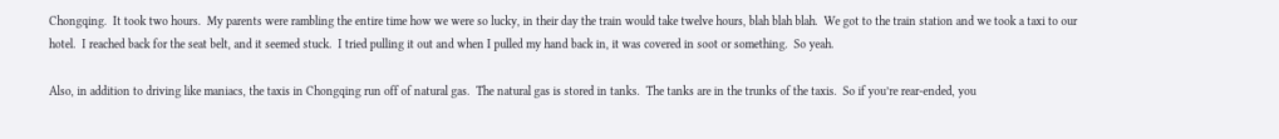Chongqing.  It took two hours.  My parents were rambling the entire time how we were so lucky, in their day the train would take twelve hours, blah blah blah.  We got to the train station and we took a taxi to our hotel.  I reached back for the seat belt, and it seemed stuck.  I tried pulling it out and when I pulled my hand back in, it was covered in soot or something.  So yeah.

Also, in addition to driving like maniacs, the taxis in Chongqing run off of natural gas.  The natural gas is stored in tanks.  The tanks are in the trunks of the taxis.  So if you’re rear-ended, you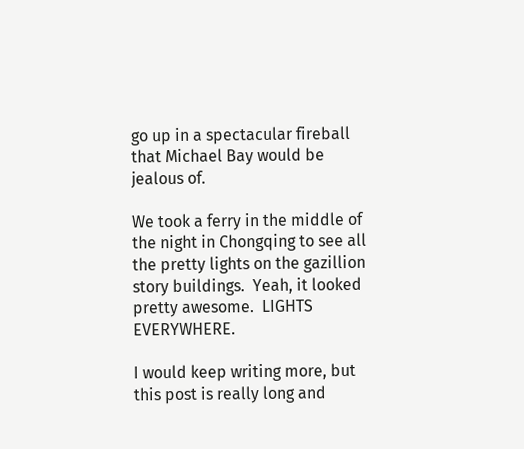go up in a spectacular fireball that Michael Bay would be jealous of.

We took a ferry in the middle of the night in Chongqing to see all the pretty lights on the gazillion story buildings.  Yeah, it looked pretty awesome.  LIGHTS EVERYWHERE.

I would keep writing more, but this post is really long and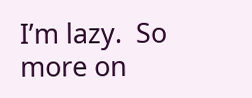I’m lazy.  So more on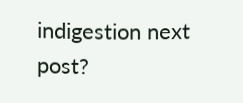indigestion next post?